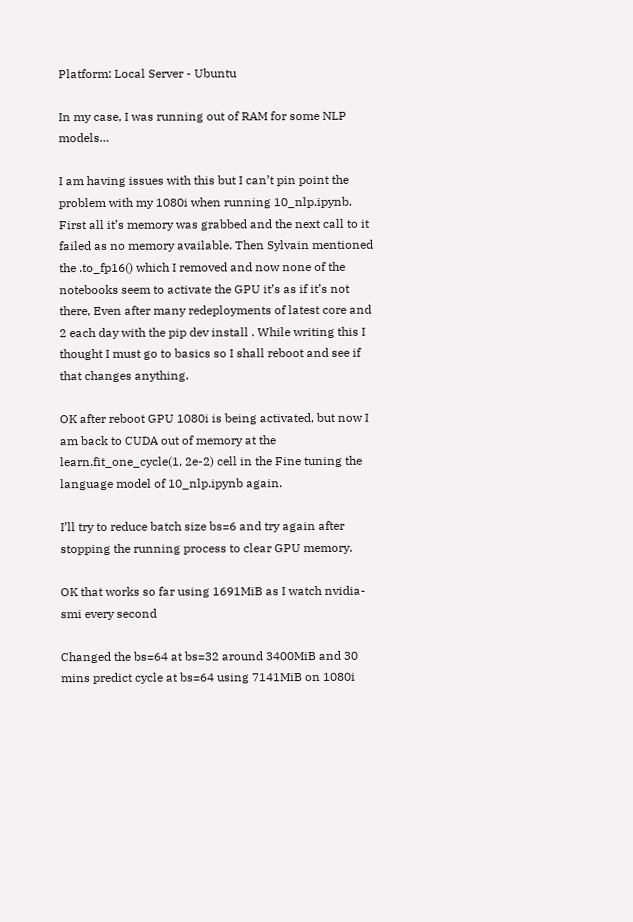Platform: Local Server - Ubuntu

In my case, I was running out of RAM for some NLP models…

I am having issues with this but I can’t pin point the problem with my 1080i when running 10_nlp.ipynb. First all it’s memory was grabbed and the next call to it failed as no memory available. Then Sylvain mentioned the .to_fp16() which I removed and now none of the notebooks seem to activate the GPU it’s as if it’s not there, Even after many redeployments of latest core and 2 each day with the pip dev install . While writing this I thought I must go to basics so I shall reboot and see if that changes anything.

OK after reboot GPU 1080i is being activated, but now I am back to CUDA out of memory at the learn.fit_one_cycle(1, 2e-2) cell in the Fine tuning the language model of 10_nlp.ipynb again.

I’ll try to reduce batch size bs=6 and try again after stopping the running process to clear GPU memory.

OK that works so far using 1691MiB as I watch nvidia-smi every second

Changed the bs=64 at bs=32 around 3400MiB and 30 mins predict cycle at bs=64 using 7141MiB on 1080i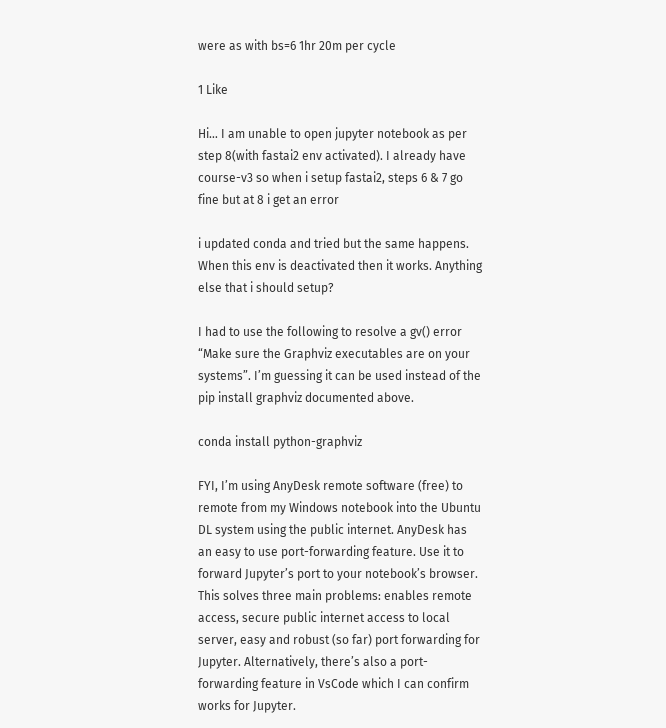were as with bs=6 1hr 20m per cycle

1 Like

Hi… I am unable to open jupyter notebook as per step 8(with fastai2 env activated). I already have course-v3 so when i setup fastai2, steps 6 & 7 go fine but at 8 i get an error

i updated conda and tried but the same happens.
When this env is deactivated then it works. Anything else that i should setup?

I had to use the following to resolve a gv() error “Make sure the Graphviz executables are on your systems”. I’m guessing it can be used instead of the pip install graphviz documented above.

conda install python-graphviz

FYI, I’m using AnyDesk remote software (free) to remote from my Windows notebook into the Ubuntu DL system using the public internet. AnyDesk has an easy to use port-forwarding feature. Use it to forward Jupyter’s port to your notebook’s browser. This solves three main problems: enables remote access, secure public internet access to local server, easy and robust (so far) port forwarding for Jupyter. Alternatively, there’s also a port-forwarding feature in VsCode which I can confirm works for Jupyter.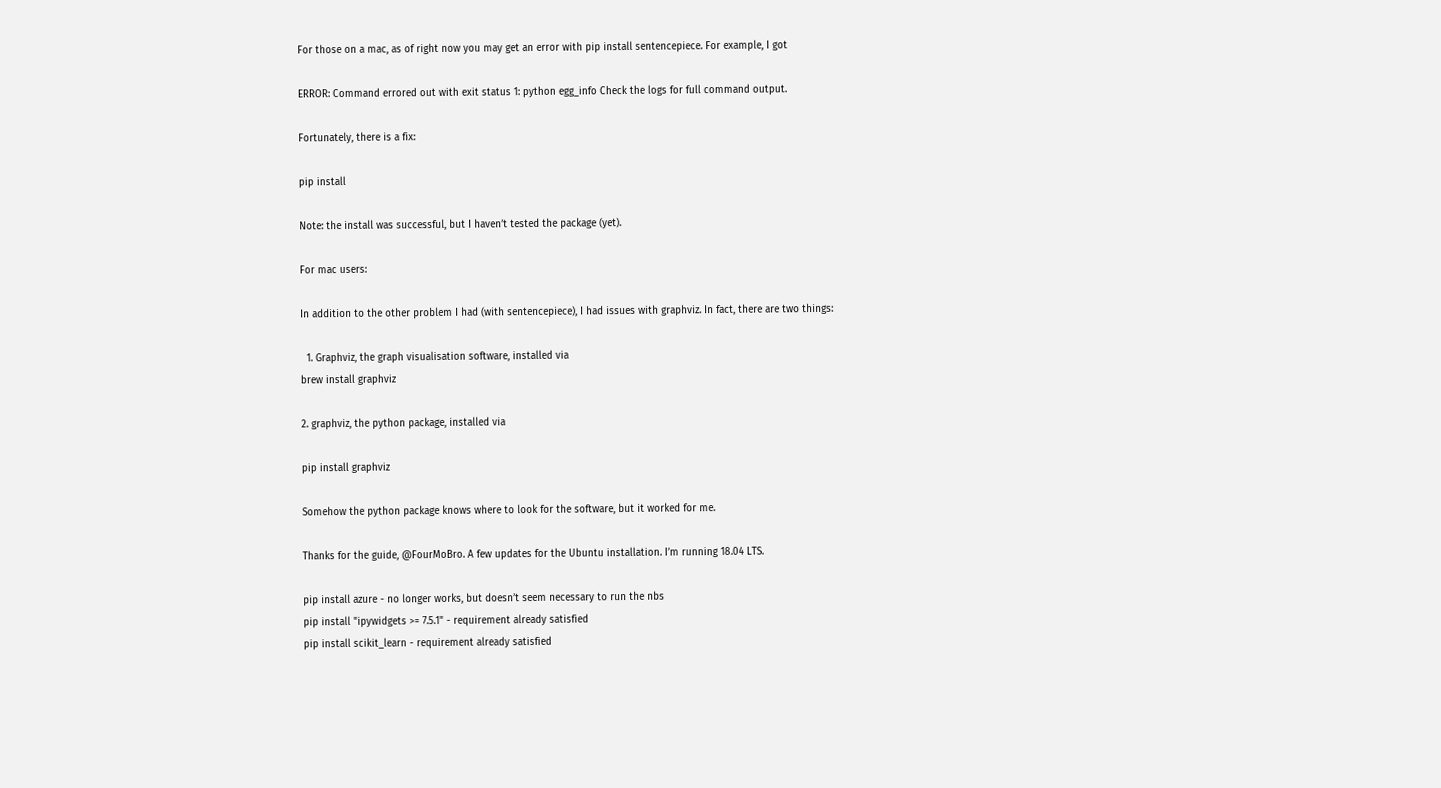For those on a mac, as of right now you may get an error with pip install sentencepiece. For example, I got

ERROR: Command errored out with exit status 1: python egg_info Check the logs for full command output.

Fortunately, there is a fix:

pip install

Note: the install was successful, but I haven’t tested the package (yet).

For mac users:

In addition to the other problem I had (with sentencepiece), I had issues with graphviz. In fact, there are two things:

  1. Graphviz, the graph visualisation software, installed via
brew install graphviz

2. graphviz, the python package, installed via

pip install graphviz

Somehow the python package knows where to look for the software, but it worked for me.

Thanks for the guide, @FourMoBro. A few updates for the Ubuntu installation. I’m running 18.04 LTS.

pip install azure - no longer works, but doesn’t seem necessary to run the nbs
pip install "ipywidgets >= 7.5.1" - requirement already satisfied
pip install scikit_learn - requirement already satisfied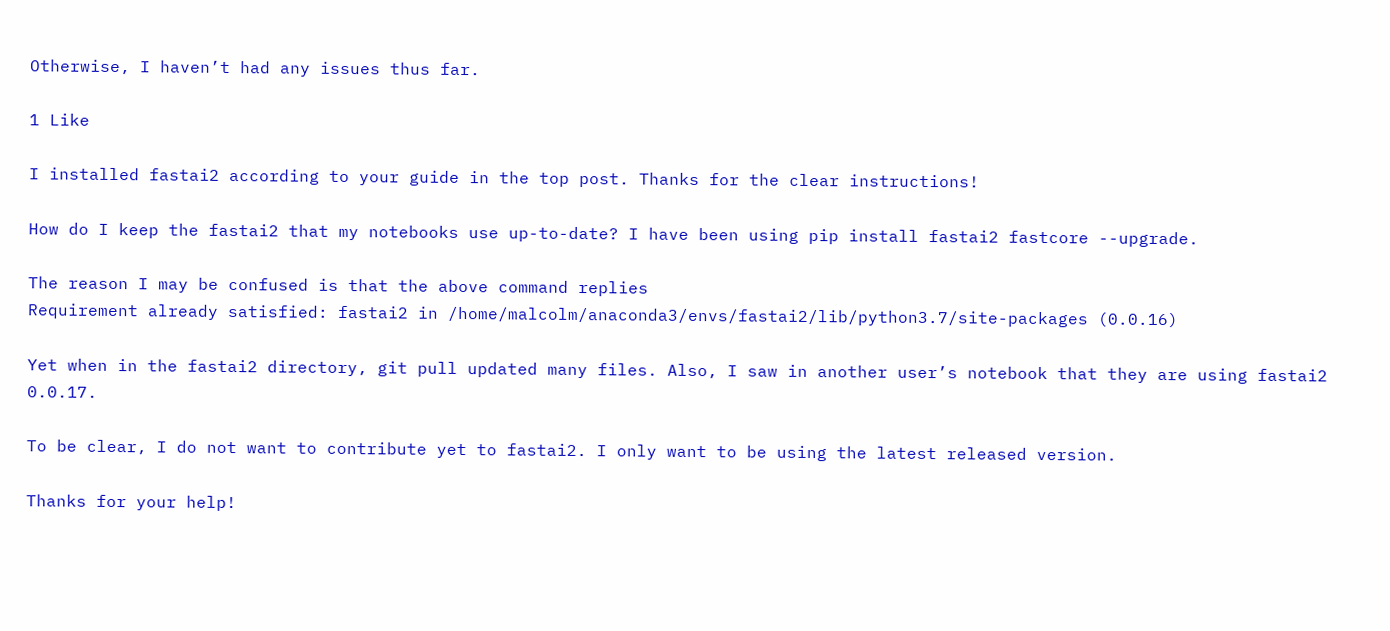Otherwise, I haven’t had any issues thus far.

1 Like

I installed fastai2 according to your guide in the top post. Thanks for the clear instructions!

How do I keep the fastai2 that my notebooks use up-to-date? I have been using pip install fastai2 fastcore --upgrade.

The reason I may be confused is that the above command replies
Requirement already satisfied: fastai2 in /home/malcolm/anaconda3/envs/fastai2/lib/python3.7/site-packages (0.0.16)

Yet when in the fastai2 directory, git pull updated many files. Also, I saw in another user’s notebook that they are using fastai2 0.0.17.

To be clear, I do not want to contribute yet to fastai2. I only want to be using the latest released version.

Thanks for your help!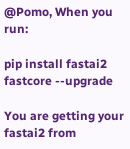@Pomo, When you run:

pip install fastai2 fastcore --upgrade

You are getting your fastai2 from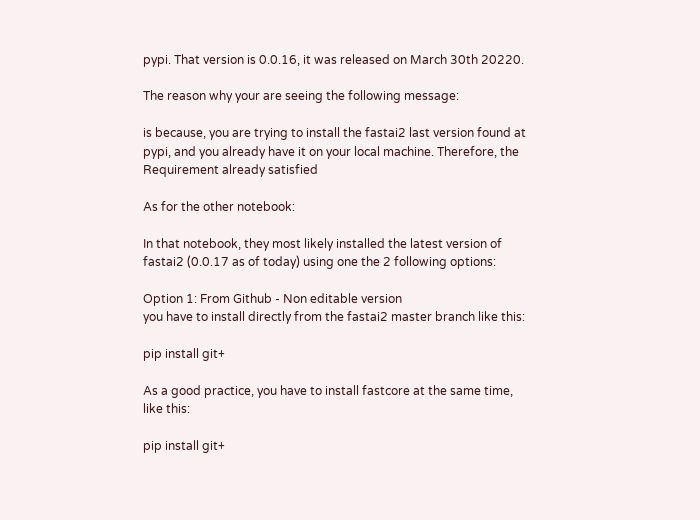pypi. That version is 0.0.16, it was released on March 30th 20220.

The reason why your are seeing the following message:

is because, you are trying to install the fastai2 last version found at pypi, and you already have it on your local machine. Therefore, the Requirement already satisfied

As for the other notebook:

In that notebook, they most likely installed the latest version of fastai2 (0.0.17 as of today) using one the 2 following options:

Option 1: From Github - Non editable version
you have to install directly from the fastai2 master branch like this:

pip install git+

As a good practice, you have to install fastcore at the same time, like this:

pip install git+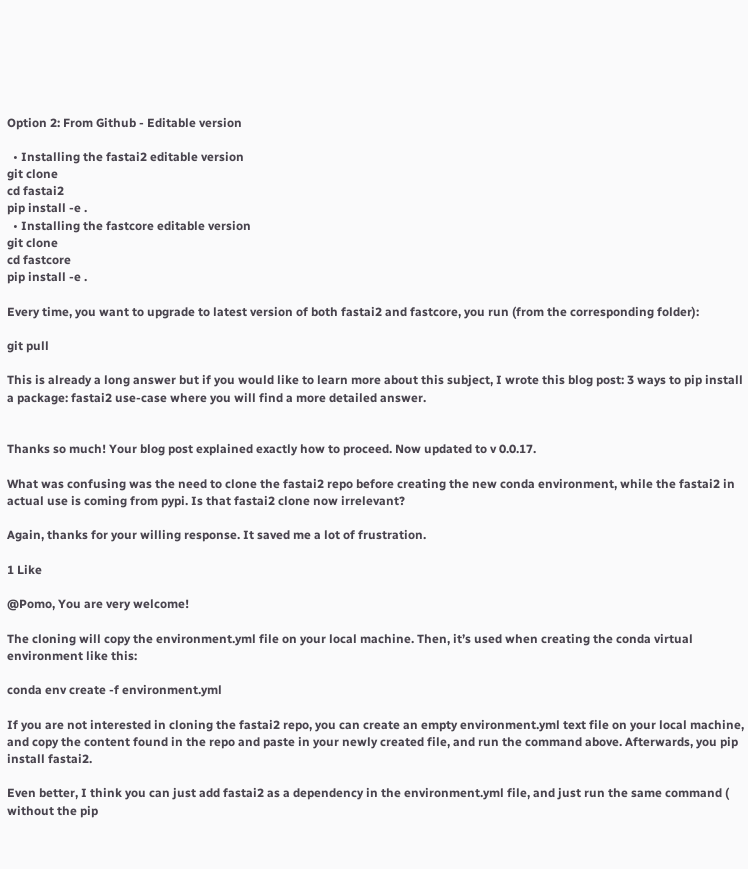Option 2: From Github - Editable version

  • Installing the fastai2 editable version
git clone
cd fastai2
pip install -e .
  • Installing the fastcore editable version
git clone
cd fastcore
pip install -e .

Every time, you want to upgrade to latest version of both fastai2 and fastcore, you run (from the corresponding folder):

git pull

This is already a long answer but if you would like to learn more about this subject, I wrote this blog post: 3 ways to pip install a package: fastai2 use-case where you will find a more detailed answer.


Thanks so much! Your blog post explained exactly how to proceed. Now updated to v 0.0.17.

What was confusing was the need to clone the fastai2 repo before creating the new conda environment, while the fastai2 in actual use is coming from pypi. Is that fastai2 clone now irrelevant?

Again, thanks for your willing response. It saved me a lot of frustration.

1 Like

@Pomo, You are very welcome!

The cloning will copy the environment.yml file on your local machine. Then, it’s used when creating the conda virtual environment like this:

conda env create -f environment.yml

If you are not interested in cloning the fastai2 repo, you can create an empty environment.yml text file on your local machine, and copy the content found in the repo and paste in your newly created file, and run the command above. Afterwards, you pip install fastai2.

Even better, I think you can just add fastai2 as a dependency in the environment.yml file, and just run the same command ( without the pip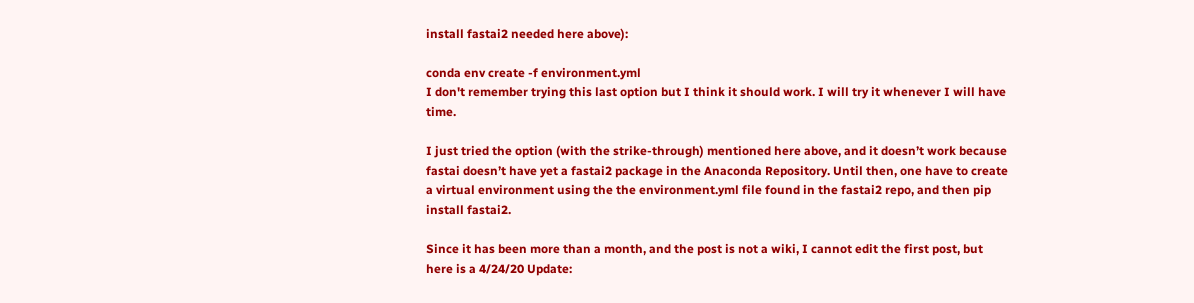install fastai2 needed here above):

conda env create -f environment.yml
I don't remember trying this last option but I think it should work. I will try it whenever I will have time.

I just tried the option (with the strike-through) mentioned here above, and it doesn’t work because fastai doesn’t have yet a fastai2 package in the Anaconda Repository. Until then, one have to create a virtual environment using the the environment.yml file found in the fastai2 repo, and then pip install fastai2.

Since it has been more than a month, and the post is not a wiki, I cannot edit the first post, but here is a 4/24/20 Update: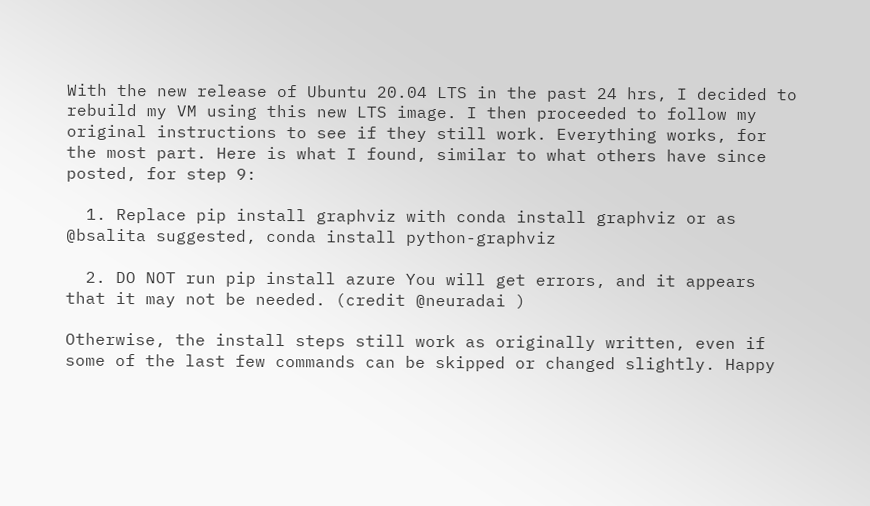With the new release of Ubuntu 20.04 LTS in the past 24 hrs, I decided to rebuild my VM using this new LTS image. I then proceeded to follow my original instructions to see if they still work. Everything works, for the most part. Here is what I found, similar to what others have since posted, for step 9:

  1. Replace pip install graphviz with conda install graphviz or as @bsalita suggested, conda install python-graphviz

  2. DO NOT run pip install azure You will get errors, and it appears that it may not be needed. (credit @neuradai )

Otherwise, the install steps still work as originally written, even if some of the last few commands can be skipped or changed slightly. Happy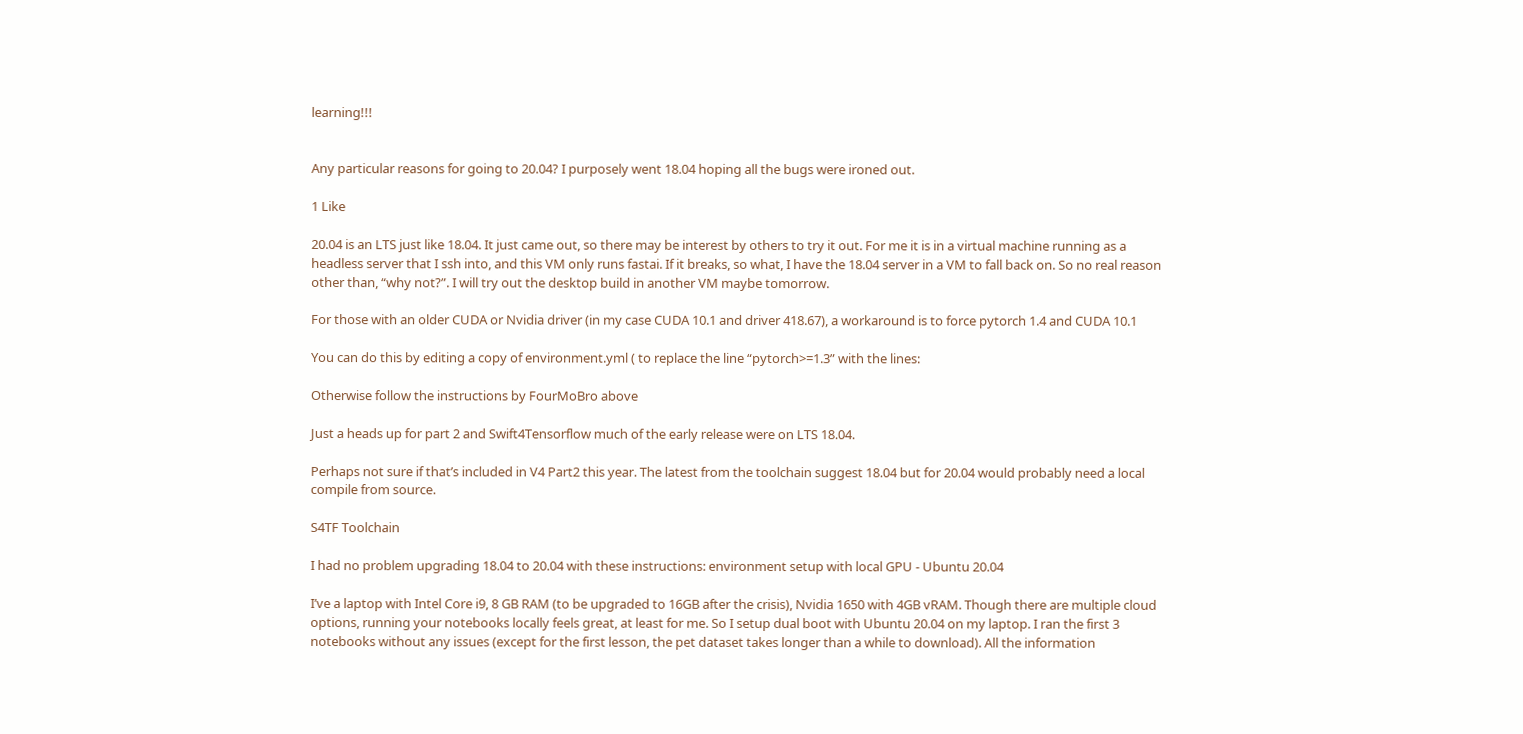learning!!!


Any particular reasons for going to 20.04? I purposely went 18.04 hoping all the bugs were ironed out.

1 Like

20.04 is an LTS just like 18.04. It just came out, so there may be interest by others to try it out. For me it is in a virtual machine running as a headless server that I ssh into, and this VM only runs fastai. If it breaks, so what, I have the 18.04 server in a VM to fall back on. So no real reason other than, “why not?”. I will try out the desktop build in another VM maybe tomorrow.

For those with an older CUDA or Nvidia driver (in my case CUDA 10.1 and driver 418.67), a workaround is to force pytorch 1.4 and CUDA 10.1

You can do this by editing a copy of environment.yml ( to replace the line “pytorch>=1.3” with the lines:

Otherwise follow the instructions by FourMoBro above

Just a heads up for part 2 and Swift4Tensorflow much of the early release were on LTS 18.04.

Perhaps not sure if that’s included in V4 Part2 this year. The latest from the toolchain suggest 18.04 but for 20.04 would probably need a local compile from source.

S4TF Toolchain

I had no problem upgrading 18.04 to 20.04 with these instructions: environment setup with local GPU - Ubuntu 20.04

I’ve a laptop with Intel Core i9, 8 GB RAM (to be upgraded to 16GB after the crisis), Nvidia 1650 with 4GB vRAM. Though there are multiple cloud options, running your notebooks locally feels great, at least for me. So I setup dual boot with Ubuntu 20.04 on my laptop. I ran the first 3 notebooks without any issues (except for the first lesson, the pet dataset takes longer than a while to download). All the information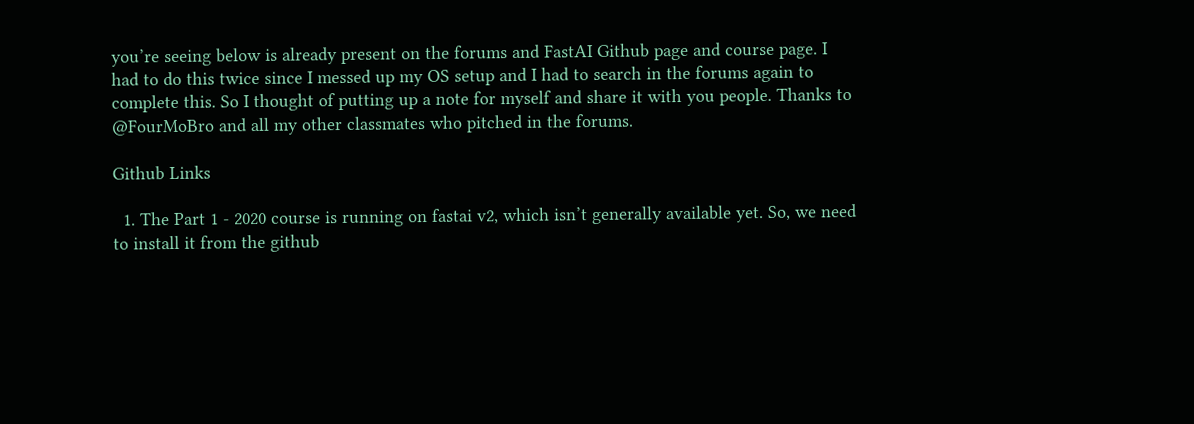you’re seeing below is already present on the forums and FastAI Github page and course page. I had to do this twice since I messed up my OS setup and I had to search in the forums again to complete this. So I thought of putting up a note for myself and share it with you people. Thanks to @FourMoBro and all my other classmates who pitched in the forums.

Github Links

  1. The Part 1 - 2020 course is running on fastai v2, which isn’t generally available yet. So, we need to install it from the github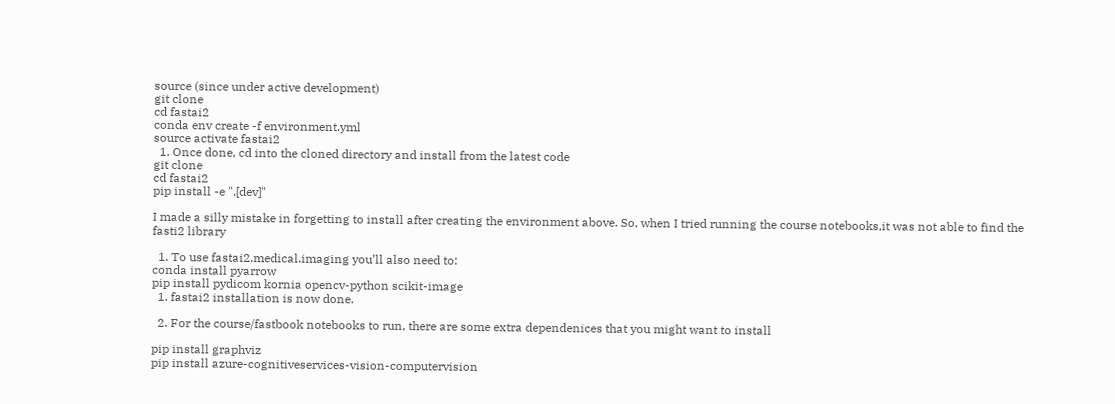source (since under active development)
git clone
cd fastai2
conda env create -f environment.yml
source activate fastai2
  1. Once done, cd into the cloned directory and install from the latest code
git clone
cd fastai2
pip install -e ".[dev]"

I made a silly mistake in forgetting to install after creating the environment above. So, when I tried running the course notebooks,it was not able to find the fasti2 library

  1. To use fastai2.medical.imaging you’ll also need to:
conda install pyarrow
pip install pydicom kornia opencv-python scikit-image
  1. fastai2 installation is now done.

  2. For the course/fastbook notebooks to run, there are some extra dependenices that you might want to install

pip install graphviz
pip install azure-cognitiveservices-vision-computervision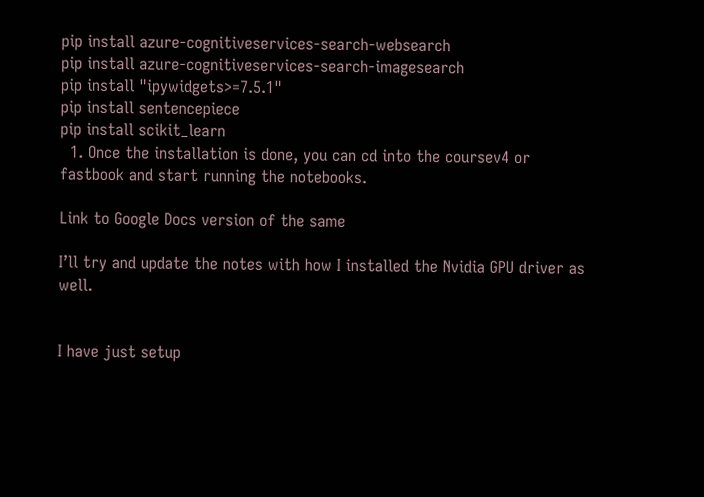pip install azure-cognitiveservices-search-websearch
pip install azure-cognitiveservices-search-imagesearch
pip install "ipywidgets>=7.5.1"
pip install sentencepiece
pip install scikit_learn
  1. Once the installation is done, you can cd into the coursev4 or fastbook and start running the notebooks.

Link to Google Docs version of the same

I’ll try and update the notes with how I installed the Nvidia GPU driver as well.


I have just setup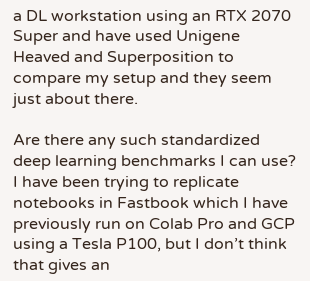a DL workstation using an RTX 2070 Super and have used Unigene Heaved and Superposition to compare my setup and they seem just about there.

Are there any such standardized deep learning benchmarks I can use? I have been trying to replicate notebooks in Fastbook which I have previously run on Colab Pro and GCP using a Tesla P100, but I don’t think that gives an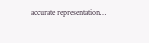accurate representation…